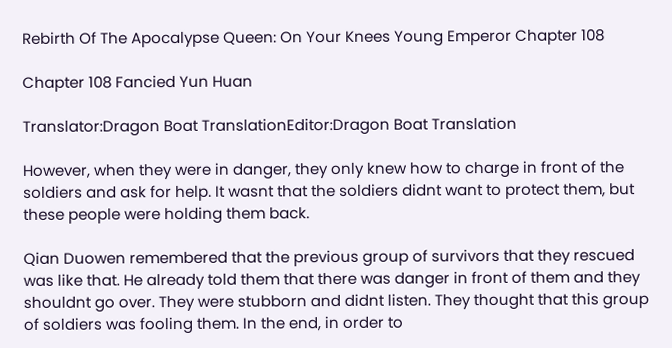Rebirth Of The Apocalypse Queen: On Your Knees Young Emperor Chapter 108

Chapter 108 Fancied Yun Huan

Translator:Dragon Boat TranslationEditor:Dragon Boat Translation

However, when they were in danger, they only knew how to charge in front of the soldiers and ask for help. It wasnt that the soldiers didnt want to protect them, but these people were holding them back.

Qian Duowen remembered that the previous group of survivors that they rescued was like that. He already told them that there was danger in front of them and they shouldnt go over. They were stubborn and didnt listen. They thought that this group of soldiers was fooling them. In the end, in order to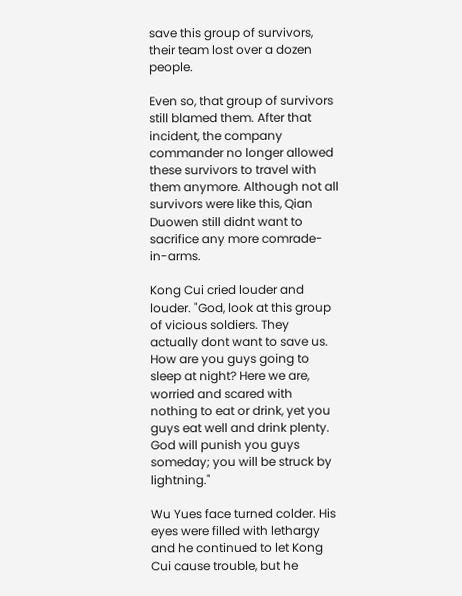save this group of survivors, their team lost over a dozen people.

Even so, that group of survivors still blamed them. After that incident, the company commander no longer allowed these survivors to travel with them anymore. Although not all survivors were like this, Qian Duowen still didnt want to sacrifice any more comrade-in-arms.

Kong Cui cried louder and louder. "God, look at this group of vicious soldiers. They actually dont want to save us. How are you guys going to sleep at night? Here we are, worried and scared with nothing to eat or drink, yet you guys eat well and drink plenty. God will punish you guys someday; you will be struck by lightning."

Wu Yues face turned colder. His eyes were filled with lethargy and he continued to let Kong Cui cause trouble, but he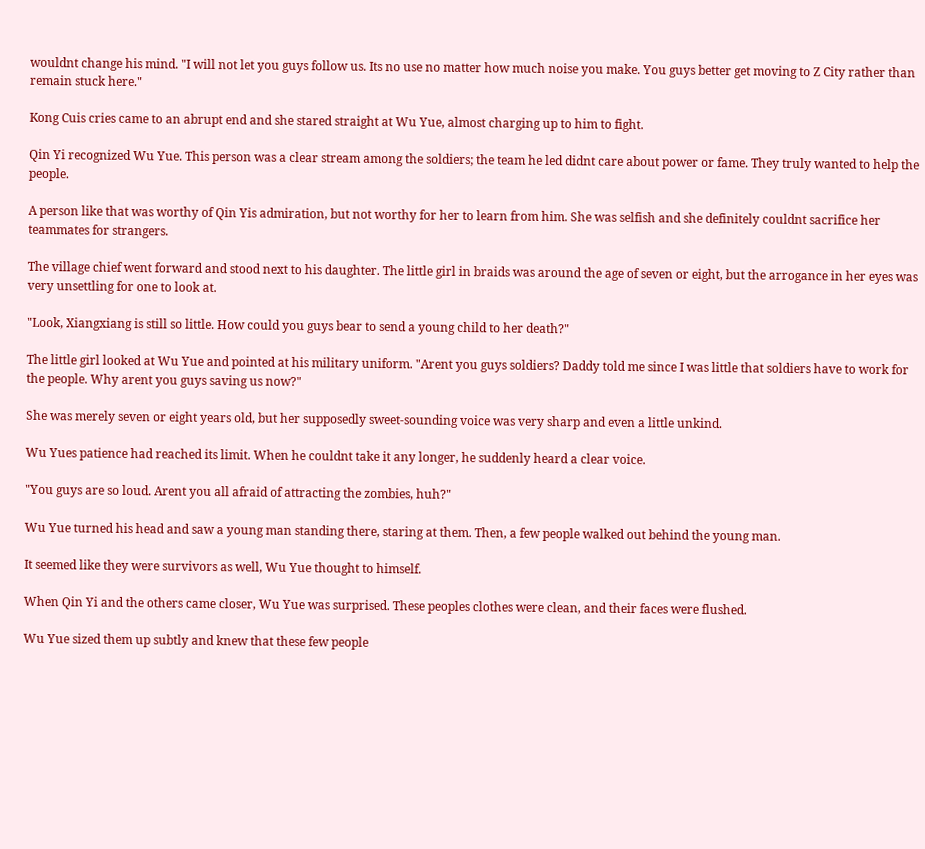wouldnt change his mind. "I will not let you guys follow us. Its no use no matter how much noise you make. You guys better get moving to Z City rather than remain stuck here."

Kong Cuis cries came to an abrupt end and she stared straight at Wu Yue, almost charging up to him to fight.

Qin Yi recognized Wu Yue. This person was a clear stream among the soldiers; the team he led didnt care about power or fame. They truly wanted to help the people.

A person like that was worthy of Qin Yis admiration, but not worthy for her to learn from him. She was selfish and she definitely couldnt sacrifice her teammates for strangers.

The village chief went forward and stood next to his daughter. The little girl in braids was around the age of seven or eight, but the arrogance in her eyes was very unsettling for one to look at.

"Look, Xiangxiang is still so little. How could you guys bear to send a young child to her death?"

The little girl looked at Wu Yue and pointed at his military uniform. "Arent you guys soldiers? Daddy told me since I was little that soldiers have to work for the people. Why arent you guys saving us now?"

She was merely seven or eight years old, but her supposedly sweet-sounding voice was very sharp and even a little unkind.

Wu Yues patience had reached its limit. When he couldnt take it any longer, he suddenly heard a clear voice.

"You guys are so loud. Arent you all afraid of attracting the zombies, huh?"

Wu Yue turned his head and saw a young man standing there, staring at them. Then, a few people walked out behind the young man.

It seemed like they were survivors as well, Wu Yue thought to himself.

When Qin Yi and the others came closer, Wu Yue was surprised. These peoples clothes were clean, and their faces were flushed.

Wu Yue sized them up subtly and knew that these few people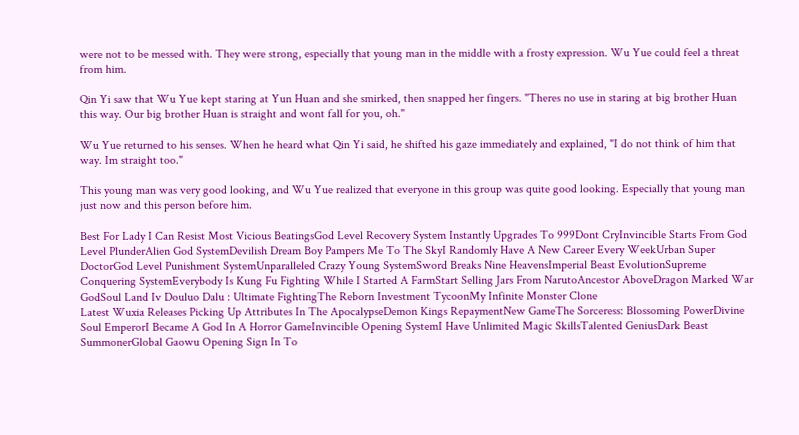were not to be messed with. They were strong, especially that young man in the middle with a frosty expression. Wu Yue could feel a threat from him.

Qin Yi saw that Wu Yue kept staring at Yun Huan and she smirked, then snapped her fingers. "Theres no use in staring at big brother Huan this way. Our big brother Huan is straight and wont fall for you, oh."

Wu Yue returned to his senses. When he heard what Qin Yi said, he shifted his gaze immediately and explained, "I do not think of him that way. Im straight too."

This young man was very good looking, and Wu Yue realized that everyone in this group was quite good looking. Especially that young man just now and this person before him.

Best For Lady I Can Resist Most Vicious BeatingsGod Level Recovery System Instantly Upgrades To 999Dont CryInvincible Starts From God Level PlunderAlien God SystemDevilish Dream Boy Pampers Me To The SkyI Randomly Have A New Career Every WeekUrban Super DoctorGod Level Punishment SystemUnparalleled Crazy Young SystemSword Breaks Nine HeavensImperial Beast EvolutionSupreme Conquering SystemEverybody Is Kung Fu Fighting While I Started A FarmStart Selling Jars From NarutoAncestor AboveDragon Marked War GodSoul Land Iv Douluo Dalu : Ultimate FightingThe Reborn Investment TycoonMy Infinite Monster Clone
Latest Wuxia Releases Picking Up Attributes In The ApocalypseDemon Kings RepaymentNew GameThe Sorceress: Blossoming PowerDivine Soul EmperorI Became A God In A Horror GameInvincible Opening SystemI Have Unlimited Magic SkillsTalented GeniusDark Beast SummonerGlobal Gaowu Opening Sign In To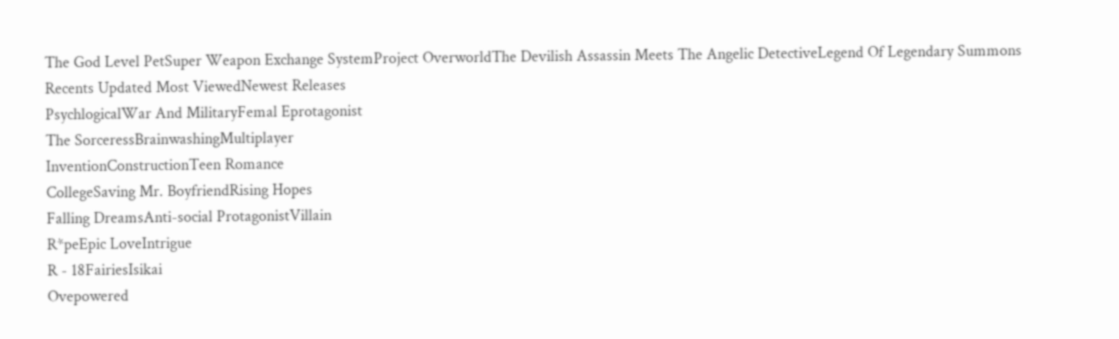The God Level PetSuper Weapon Exchange SystemProject OverworldThe Devilish Assassin Meets The Angelic DetectiveLegend Of Legendary Summons
Recents Updated Most ViewedNewest Releases
PsychlogicalWar And MilitaryFemal Eprotagonist
The SorceressBrainwashingMultiplayer
InventionConstructionTeen Romance
CollegeSaving Mr. BoyfriendRising Hopes
Falling DreamsAnti-social ProtagonistVillain
R*peEpic LoveIntrigue
R - 18FairiesIsikai
Ovepowered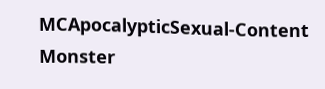MCApocalypticSexual-Content
Monster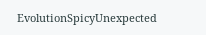EvolutionSpicyUnexpected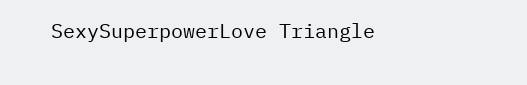SexySuperpowerLove Triangle